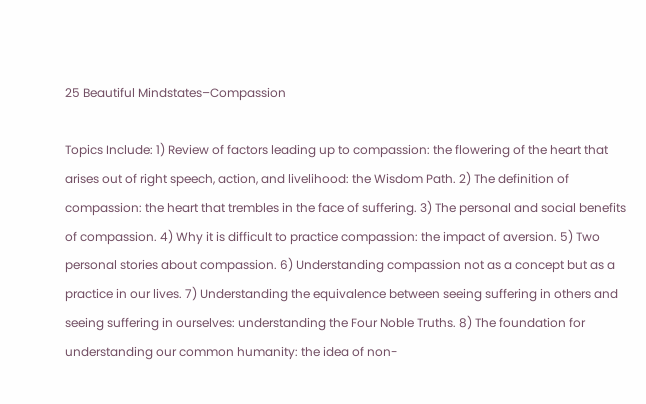25 Beautiful Mindstates–Compassion

Topics Include: 1) Review of factors leading up to compassion: the flowering of the heart that arises out of right speech, action, and livelihood: the Wisdom Path. 2) The definition of compassion: the heart that trembles in the face of suffering. 3) The personal and social benefits of compassion. 4) Why it is difficult to practice compassion: the impact of aversion. 5) Two personal stories about compassion. 6) Understanding compassion not as a concept but as a practice in our lives. 7) Understanding the equivalence between seeing suffering in others and seeing suffering in ourselves: understanding the Four Noble Truths. 8) The foundation for understanding our common humanity: the idea of non-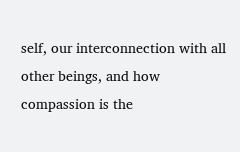self, our interconnection with all other beings, and how compassion is the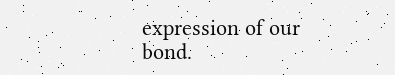expression of our bond.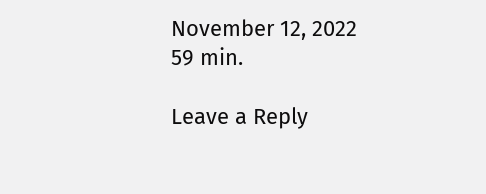November 12, 2022
59 min.

Leave a Reply